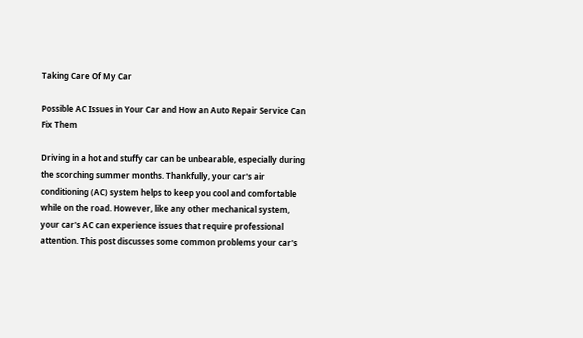Taking Care Of My Car

Possible AC Issues in Your Car and How an Auto Repair Service Can Fix Them

Driving in a hot and stuffy car can be unbearable, especially during the scorching summer months. Thankfully, your car's air conditioning (AC) system helps to keep you cool and comfortable while on the road. However, like any other mechanical system, your car's AC can experience issues that require professional attention. This post discusses some common problems your car's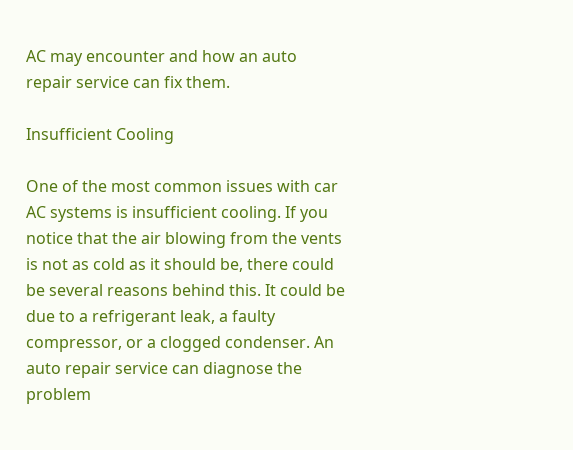AC may encounter and how an auto repair service can fix them.

Insufficient Cooling

One of the most common issues with car AC systems is insufficient cooling. If you notice that the air blowing from the vents is not as cold as it should be, there could be several reasons behind this. It could be due to a refrigerant leak, a faulty compressor, or a clogged condenser. An auto repair service can diagnose the problem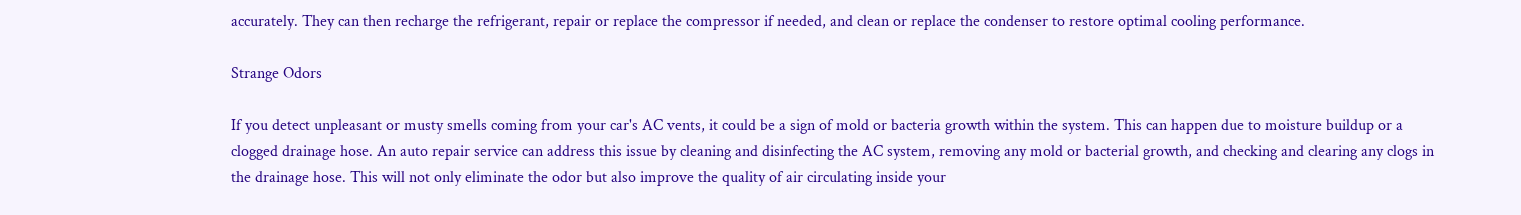accurately. They can then recharge the refrigerant, repair or replace the compressor if needed, and clean or replace the condenser to restore optimal cooling performance.

Strange Odors

If you detect unpleasant or musty smells coming from your car's AC vents, it could be a sign of mold or bacteria growth within the system. This can happen due to moisture buildup or a clogged drainage hose. An auto repair service can address this issue by cleaning and disinfecting the AC system, removing any mold or bacterial growth, and checking and clearing any clogs in the drainage hose. This will not only eliminate the odor but also improve the quality of air circulating inside your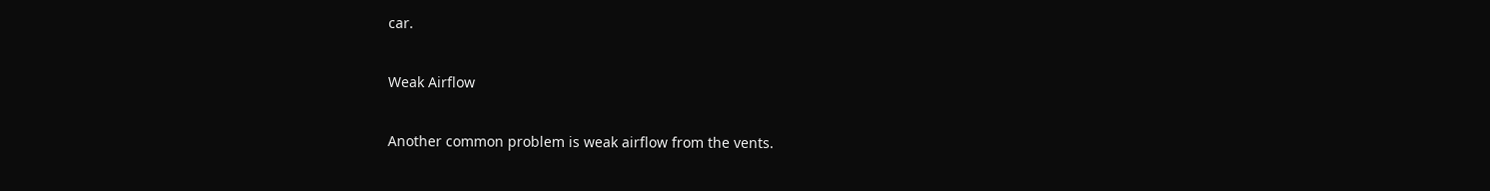car.

Weak Airflow

Another common problem is weak airflow from the vents.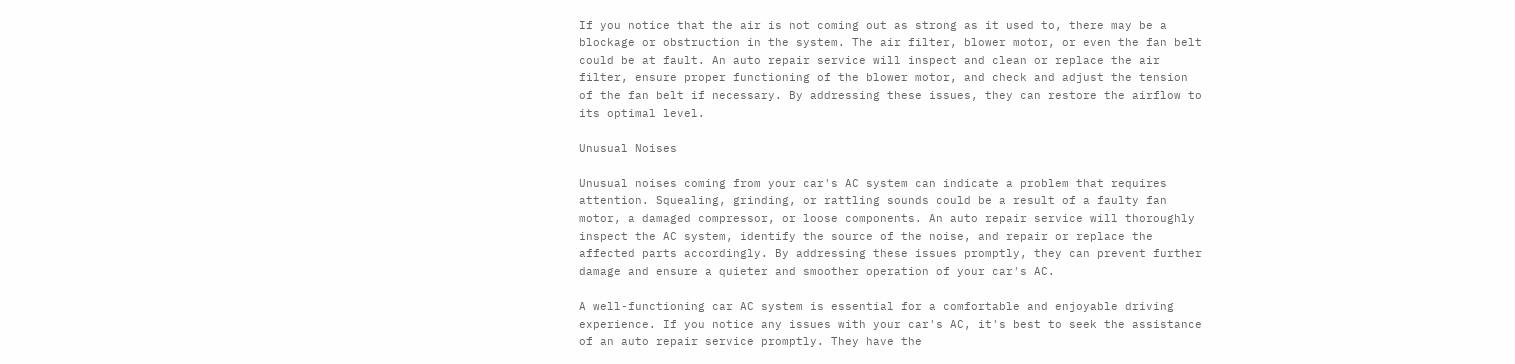If you notice that the air is not coming out as strong as it used to, there may be a blockage or obstruction in the system. The air filter, blower motor, or even the fan belt could be at fault. An auto repair service will inspect and clean or replace the air filter, ensure proper functioning of the blower motor, and check and adjust the tension of the fan belt if necessary. By addressing these issues, they can restore the airflow to its optimal level.

Unusual Noises

Unusual noises coming from your car's AC system can indicate a problem that requires attention. Squealing, grinding, or rattling sounds could be a result of a faulty fan motor, a damaged compressor, or loose components. An auto repair service will thoroughly inspect the AC system, identify the source of the noise, and repair or replace the affected parts accordingly. By addressing these issues promptly, they can prevent further damage and ensure a quieter and smoother operation of your car's AC.

A well-functioning car AC system is essential for a comfortable and enjoyable driving experience. If you notice any issues with your car's AC, it's best to seek the assistance of an auto repair service promptly. They have the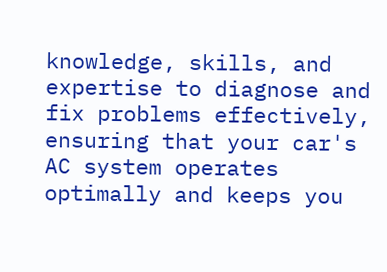knowledge, skills, and expertise to diagnose and fix problems effectively, ensuring that your car's AC system operates optimally and keeps you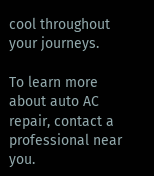cool throughout your journeys.

To learn more about auto AC repair, contact a professional near you.